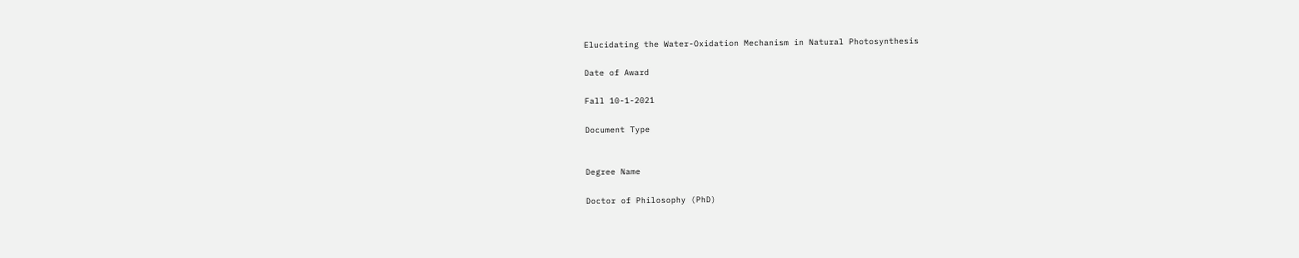Elucidating the Water-Oxidation Mechanism in Natural Photosynthesis

Date of Award

Fall 10-1-2021

Document Type


Degree Name

Doctor of Philosophy (PhD)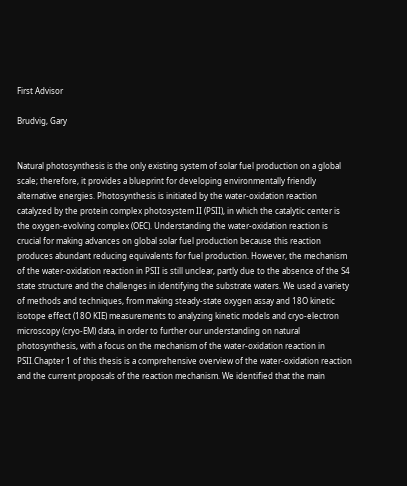First Advisor

Brudvig, Gary


Natural photosynthesis is the only existing system of solar fuel production on a global scale; therefore, it provides a blueprint for developing environmentally friendly alternative energies. Photosynthesis is initiated by the water-oxidation reaction catalyzed by the protein complex photosystem II (PSII), in which the catalytic center is the oxygen-evolving complex (OEC). Understanding the water-oxidation reaction is crucial for making advances on global solar fuel production because this reaction produces abundant reducing equivalents for fuel production. However, the mechanism of the water-oxidation reaction in PSII is still unclear, partly due to the absence of the S4 state structure and the challenges in identifying the substrate waters. We used a variety of methods and techniques, from making steady-state oxygen assay and 18O kinetic isotope effect (18O KIE) measurements to analyzing kinetic models and cryo-electron microscopy (cryo-EM) data, in order to further our understanding on natural photosynthesis, with a focus on the mechanism of the water-oxidation reaction in PSII.Chapter 1 of this thesis is a comprehensive overview of the water-oxidation reaction and the current proposals of the reaction mechanism. We identified that the main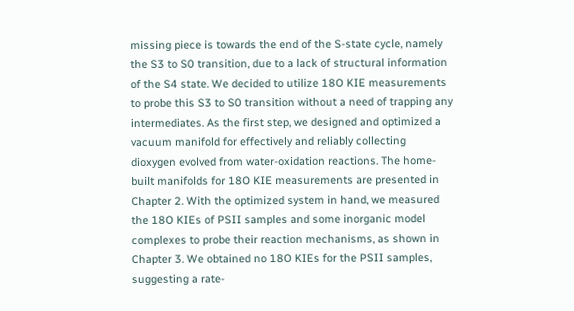missing piece is towards the end of the S-state cycle, namely the S3 to S0 transition, due to a lack of structural information of the S4 state. We decided to utilize 18O KIE measurements to probe this S3 to S0 transition without a need of trapping any intermediates. As the first step, we designed and optimized a vacuum manifold for effectively and reliably collecting dioxygen evolved from water-oxidation reactions. The home-built manifolds for 18O KIE measurements are presented in Chapter 2. With the optimized system in hand, we measured the 18O KIEs of PSII samples and some inorganic model complexes to probe their reaction mechanisms, as shown in Chapter 3. We obtained no 18O KIEs for the PSII samples, suggesting a rate-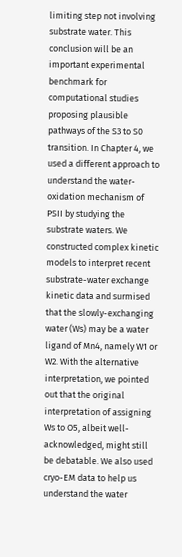limiting step not involving substrate water. This conclusion will be an important experimental benchmark for computational studies proposing plausible pathways of the S3 to S0 transition. In Chapter 4, we used a different approach to understand the water-oxidation mechanism of PSII by studying the substrate waters. We constructed complex kinetic models to interpret recent substrate-water exchange kinetic data and surmised that the slowly-exchanging water (Ws) may be a water ligand of Mn4, namely W1 or W2. With the alternative interpretation, we pointed out that the original interpretation of assigning Ws to O5, albeit well-acknowledged, might still be debatable. We also used cryo-EM data to help us understand the water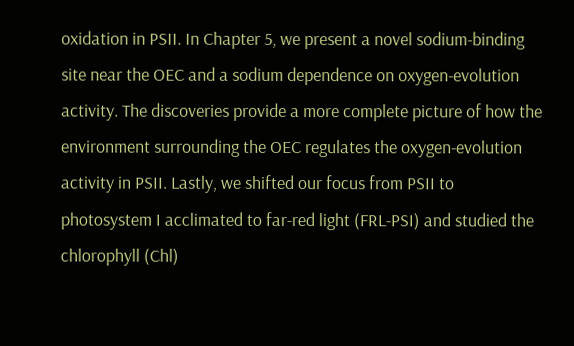oxidation in PSII. In Chapter 5, we present a novel sodium-binding site near the OEC and a sodium dependence on oxygen-evolution activity. The discoveries provide a more complete picture of how the environment surrounding the OEC regulates the oxygen-evolution activity in PSII. Lastly, we shifted our focus from PSII to photosystem I acclimated to far-red light (FRL-PSI) and studied the chlorophyll (Chl)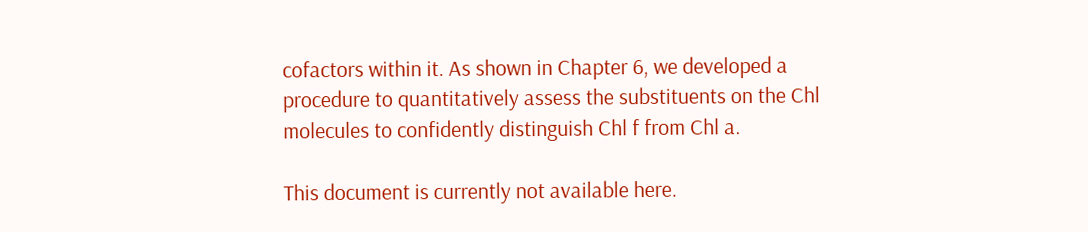cofactors within it. As shown in Chapter 6, we developed a procedure to quantitatively assess the substituents on the Chl molecules to confidently distinguish Chl f from Chl a.

This document is currently not available here.